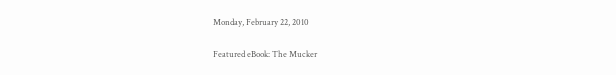Monday, February 22, 2010

Featured eBook: The Mucker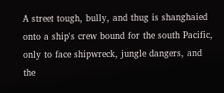A street tough, bully, and thug is shanghaied onto a ship's crew bound for the south Pacific, only to face shipwreck, jungle dangers, and the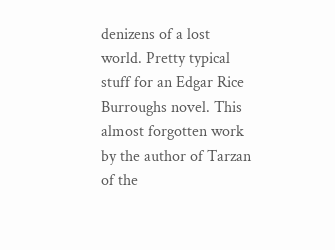denizens of a lost world. Pretty typical stuff for an Edgar Rice Burroughs novel. This almost forgotten work by the author of Tarzan of the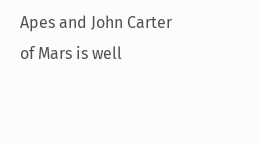Apes and John Carter of Mars is well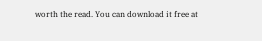worth the read. You can download it free at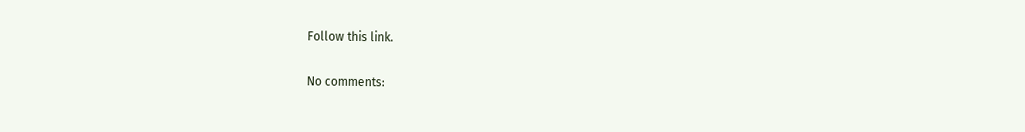Follow this link.

No comments: